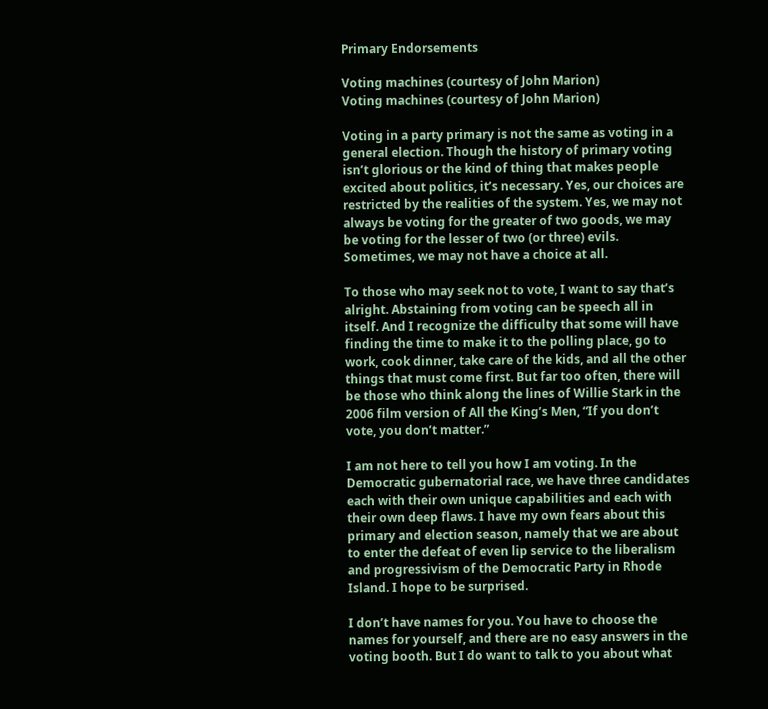Primary Endorsements

Voting machines (courtesy of John Marion)
Voting machines (courtesy of John Marion)

Voting in a party primary is not the same as voting in a general election. Though the history of primary voting isn’t glorious or the kind of thing that makes people excited about politics, it’s necessary. Yes, our choices are restricted by the realities of the system. Yes, we may not always be voting for the greater of two goods, we may be voting for the lesser of two (or three) evils. Sometimes, we may not have a choice at all.

To those who may seek not to vote, I want to say that’s alright. Abstaining from voting can be speech all in itself. And I recognize the difficulty that some will have finding the time to make it to the polling place, go to work, cook dinner, take care of the kids, and all the other things that must come first. But far too often, there will be those who think along the lines of Willie Stark in the 2006 film version of All the King’s Men, “If you don’t vote, you don’t matter.”

I am not here to tell you how I am voting. In the Democratic gubernatorial race, we have three candidates each with their own unique capabilities and each with their own deep flaws. I have my own fears about this primary and election season, namely that we are about to enter the defeat of even lip service to the liberalism and progressivism of the Democratic Party in Rhode Island. I hope to be surprised.

I don’t have names for you. You have to choose the names for yourself, and there are no easy answers in the voting booth. But I do want to talk to you about what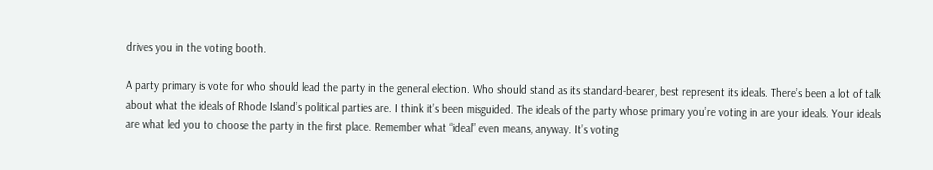drives you in the voting booth.

A party primary is vote for who should lead the party in the general election. Who should stand as its standard-bearer, best represent its ideals. There’s been a lot of talk about what the ideals of Rhode Island’s political parties are. I think it’s been misguided. The ideals of the party whose primary you’re voting in are your ideals. Your ideals are what led you to choose the party in the first place. Remember what “ideal” even means, anyway. It’s voting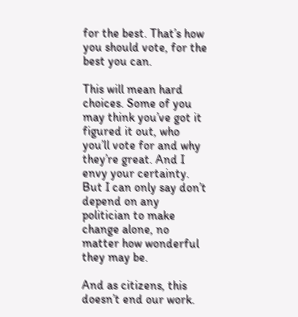for the best. That’s how you should vote, for the best you can.

This will mean hard choices. Some of you may think you’ve got it figured it out, who you’ll vote for and why they’re great. And I envy your certainty. But I can only say don’t depend on any politician to make change alone, no matter how wonderful they may be.

And as citizens, this doesn’t end our work.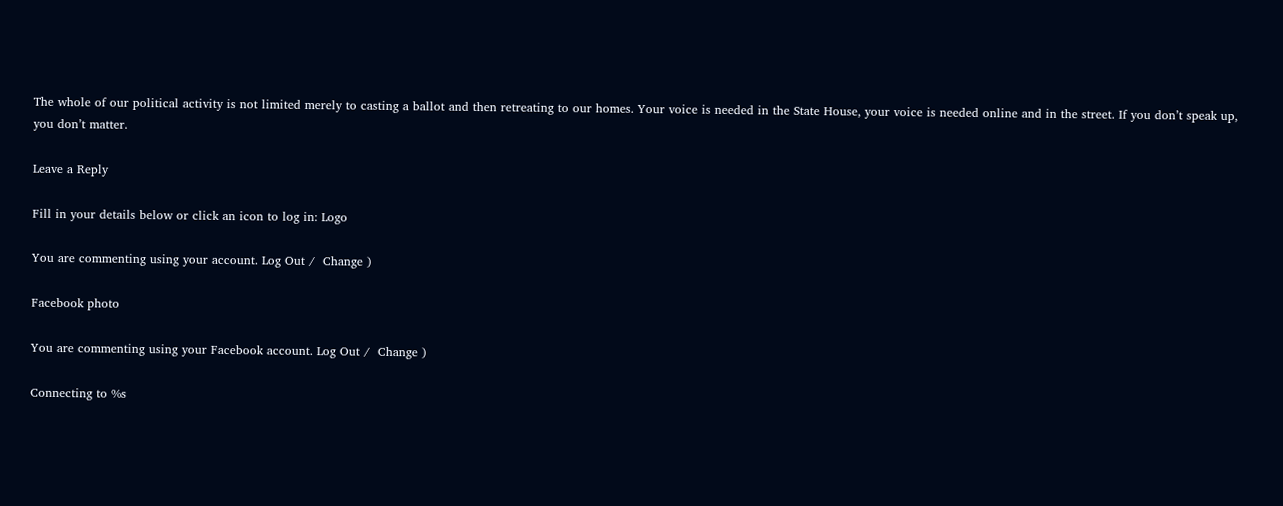The whole of our political activity is not limited merely to casting a ballot and then retreating to our homes. Your voice is needed in the State House, your voice is needed online and in the street. If you don’t speak up, you don’t matter.

Leave a Reply

Fill in your details below or click an icon to log in: Logo

You are commenting using your account. Log Out /  Change )

Facebook photo

You are commenting using your Facebook account. Log Out /  Change )

Connecting to %s